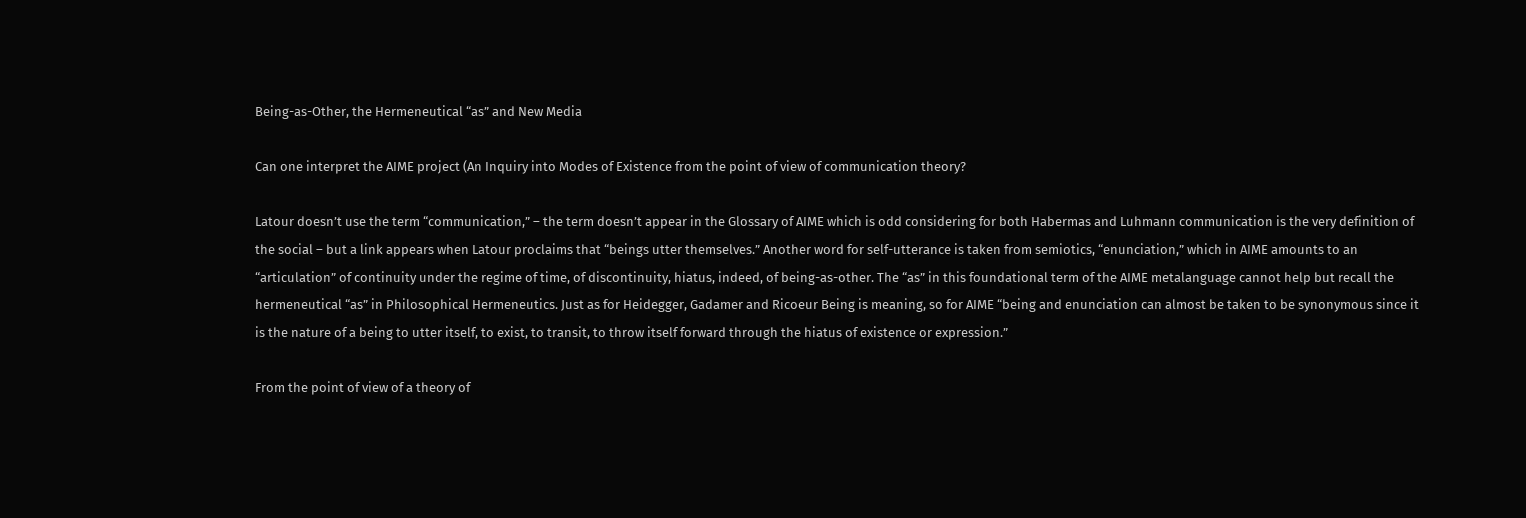Being-as-Other, the Hermeneutical “as” and New Media

Can one interpret the AIME project (An Inquiry into Modes of Existence from the point of view of communication theory?

Latour doesn’t use the term “communication,” – the term doesn’t appear in the Glossary of AIME which is odd considering for both Habermas and Luhmann communication is the very definition of the social – but a link appears when Latour proclaims that “beings utter themselves.” Another word for self-utterance is taken from semiotics, “enunciation,” which in AIME amounts to an “articulation” of continuity under the regime of time, of discontinuity, hiatus, indeed, of being-as-other. The “as” in this foundational term of the AIME metalanguage cannot help but recall the hermeneutical “as” in Philosophical Hermeneutics. Just as for Heidegger, Gadamer and Ricoeur Being is meaning, so for AIME “being and enunciation can almost be taken to be synonymous since it is the nature of a being to utter itself, to exist, to transit, to throw itself forward through the hiatus of existence or expression.”

From the point of view of a theory of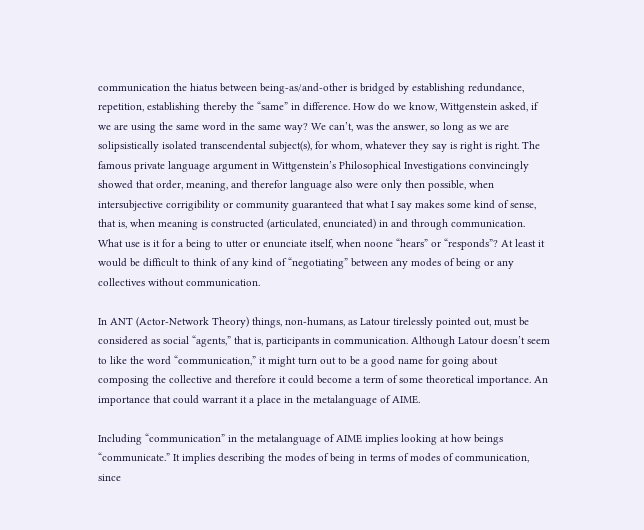communication the hiatus between being-as/and-other is bridged by establishing redundance, repetition, establishing thereby the “same” in difference. How do we know, Wittgenstein asked, if we are using the same word in the same way? We can’t, was the answer, so long as we are solipsistically isolated transcendental subject(s), for whom, whatever they say is right is right. The famous private language argument in Wittgenstein’s Philosophical Investigations convincingly showed that order, meaning, and therefor language also were only then possible, when intersubjective corrigibility or community guaranteed that what I say makes some kind of sense, that is, when meaning is constructed (articulated, enunciated) in and through communication. What use is it for a being to utter or enunciate itself, when noone “hears” or “responds”? At least it would be difficult to think of any kind of “negotiating” between any modes of being or any collectives without communication.

In ANT (Actor-Network Theory) things, non-humans, as Latour tirelessly pointed out, must be considered as social “agents,” that is, participants in communication. Although Latour doesn’t seem to like the word “communication,” it might turn out to be a good name for going about composing the collective and therefore it could become a term of some theoretical importance. An importance that could warrant it a place in the metalanguage of AIME.

Including “communication” in the metalanguage of AIME implies looking at how beings “communicate.” It implies describing the modes of being in terms of modes of communication, since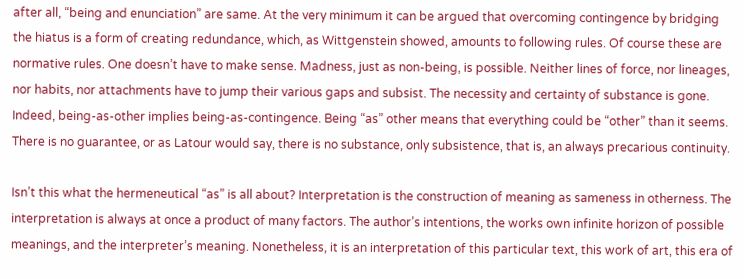after all, “being and enunciation” are same. At the very minimum it can be argued that overcoming contingence by bridging the hiatus is a form of creating redundance, which, as Wittgenstein showed, amounts to following rules. Of course these are normative rules. One doesn’t have to make sense. Madness, just as non-being, is possible. Neither lines of force, nor lineages, nor habits, nor attachments have to jump their various gaps and subsist. The necessity and certainty of substance is gone. Indeed, being-as-other implies being-as-contingence. Being “as” other means that everything could be “other” than it seems. There is no guarantee, or as Latour would say, there is no substance, only subsistence, that is, an always precarious continuity.

Isn’t this what the hermeneutical “as” is all about? Interpretation is the construction of meaning as sameness in otherness. The interpretation is always at once a product of many factors. The author’s intentions, the works own infinite horizon of possible meanings, and the interpreter’s meaning. Nonetheless, it is an interpretation of this particular text, this work of art, this era of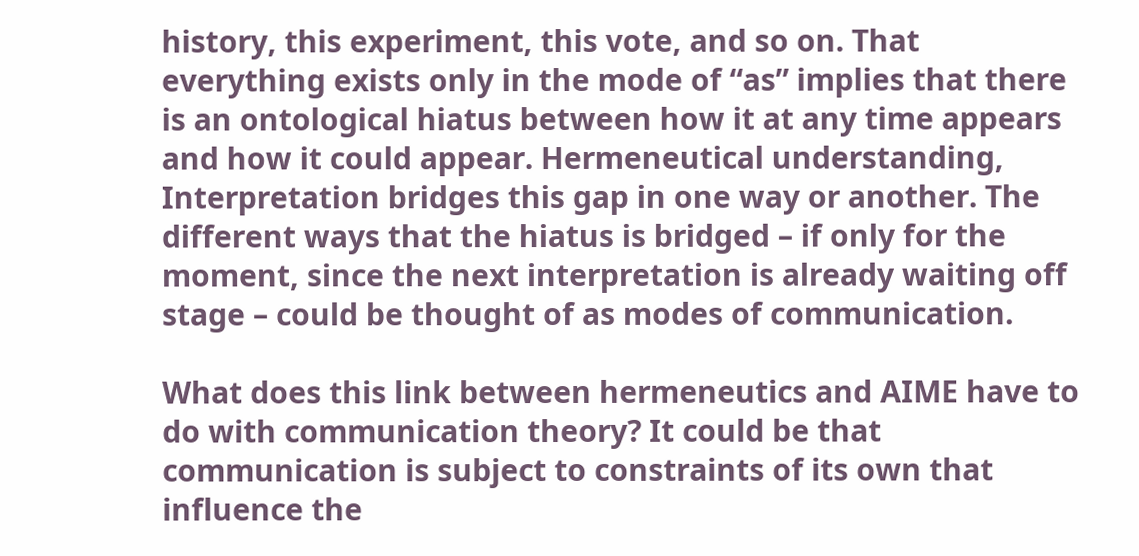history, this experiment, this vote, and so on. That everything exists only in the mode of “as” implies that there is an ontological hiatus between how it at any time appears and how it could appear. Hermeneutical understanding, Interpretation bridges this gap in one way or another. The different ways that the hiatus is bridged – if only for the moment, since the next interpretation is already waiting off stage – could be thought of as modes of communication.

What does this link between hermeneutics and AIME have to do with communication theory? It could be that communication is subject to constraints of its own that influence the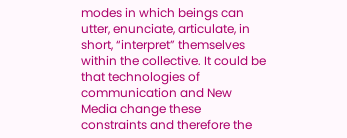modes in which beings can utter, enunciate, articulate, in short, “interpret” themselves within the collective. It could be that technologies of communication and New Media change these constraints and therefore the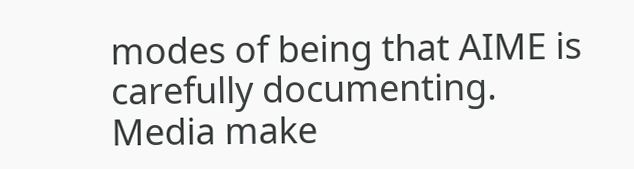modes of being that AIME is carefully documenting. Media make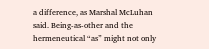a difference, as Marshal McLuhan said. Being-as-other and the hermeneutical “as” might not only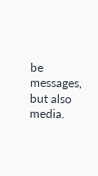be messages, but also media.